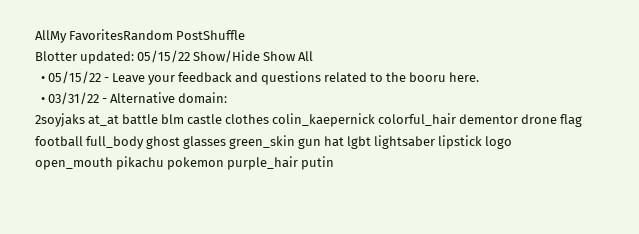AllMy FavoritesRandom PostShuffle
Blotter updated: 05/15/22 Show/Hide Show All
  • 05/15/22 - Leave your feedback and questions related to the booru here.
  • 03/31/22 - Alternative domain:
2soyjaks at_at battle blm castle clothes colin_kaepernick colorful_hair dementor drone flag football full_body ghost glasses green_skin gun hat lgbt lightsaber lipstick logo open_mouth pikachu pokemon purple_hair putin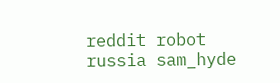reddit robot russia sam_hyde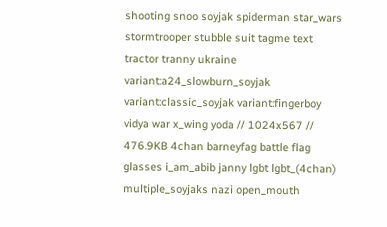shooting snoo soyjak spiderman star_wars stormtrooper stubble suit tagme text tractor tranny ukraine variant:a24_slowburn_soyjak variant:classic_soyjak variant:fingerboy vidya war x_wing yoda // 1024x567 // 476.9KB 4chan barneyfag battle flag glasses i_am_abib janny lgbt lgbt_(4chan) multiple_soyjaks nazi open_mouth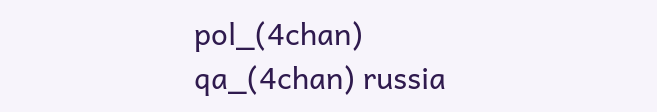pol_(4chan) qa_(4chan) russia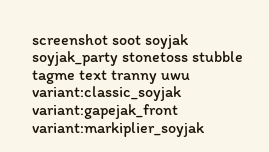screenshot soot soyjak soyjak_party stonetoss stubble tagme text tranny uwu variant:classic_soyjak variant:gapejak_front variant:markiplier_soyjak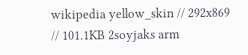wikipedia yellow_skin // 292x869 // 101.1KB 2soyjaks arm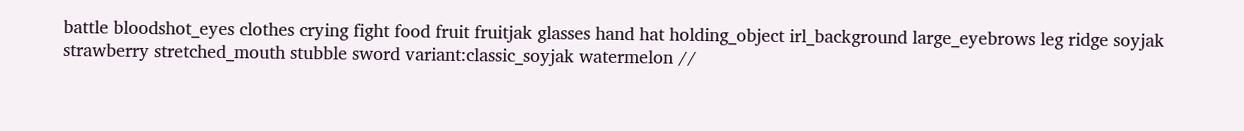battle bloodshot_eyes clothes crying fight food fruit fruitjak glasses hand hat holding_object irl_background large_eyebrows leg ridge soyjak strawberry stretched_mouth stubble sword variant:classic_soyjak watermelon //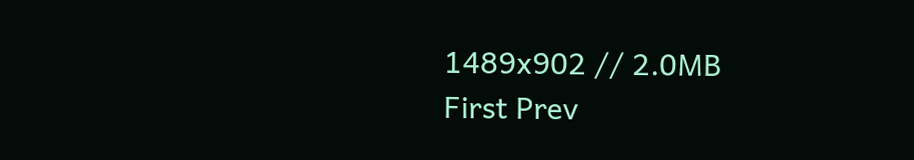1489x902 // 2.0MB
First Prev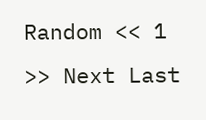Random << 1 >> Next Last